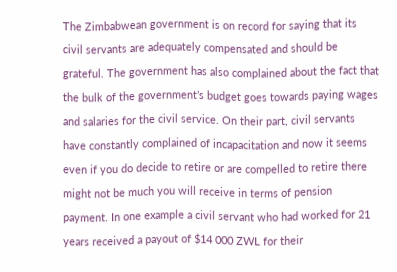The Zimbabwean government is on record for saying that its civil servants are adequately compensated and should be grateful. The government has also complained about the fact that the bulk of the government’s budget goes towards paying wages and salaries for the civil service. On their part, civil servants have constantly complained of incapacitation and now it seems even if you do decide to retire or are compelled to retire there might not be much you will receive in terms of pension payment. In one example a civil servant who had worked for 21 years received a payout of $14 000 ZWL for their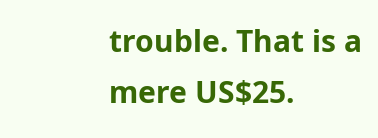trouble. That is a mere US$25.